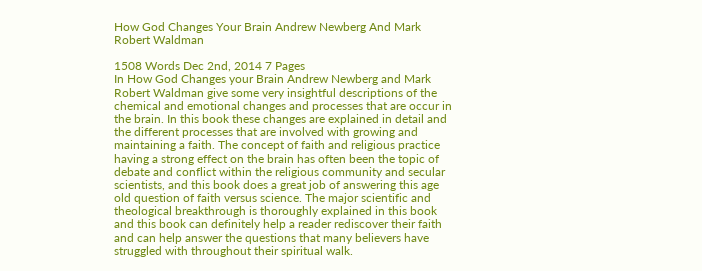How God Changes Your Brain Andrew Newberg And Mark Robert Waldman

1508 Words Dec 2nd, 2014 7 Pages
In How God Changes your Brain Andrew Newberg and Mark Robert Waldman give some very insightful descriptions of the chemical and emotional changes and processes that are occur in the brain. In this book these changes are explained in detail and the different processes that are involved with growing and maintaining a faith. The concept of faith and religious practice having a strong effect on the brain has often been the topic of debate and conflict within the religious community and secular scientists, and this book does a great job of answering this age old question of faith versus science. The major scientific and theological breakthrough is thoroughly explained in this book and this book can definitely help a reader rediscover their faith and can help answer the questions that many believers have struggled with throughout their spiritual walk.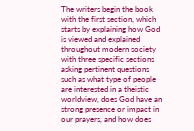The writers begin the book with the first section, which starts by explaining how God is viewed and explained throughout modern society with three specific sections asking pertinent questions such as what type of people are interested in a theistic worldview, does God have an strong presence or impact in our prayers, and how does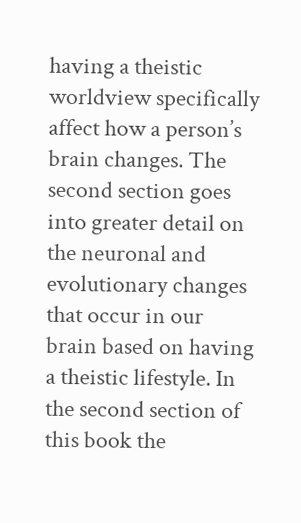having a theistic worldview specifically affect how a person’s brain changes. The second section goes into greater detail on the neuronal and evolutionary changes that occur in our brain based on having a theistic lifestyle. In the second section of this book the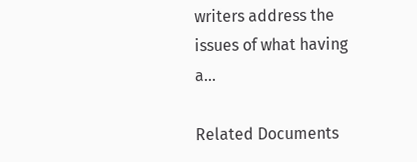writers address the issues of what having a…

Related Documents